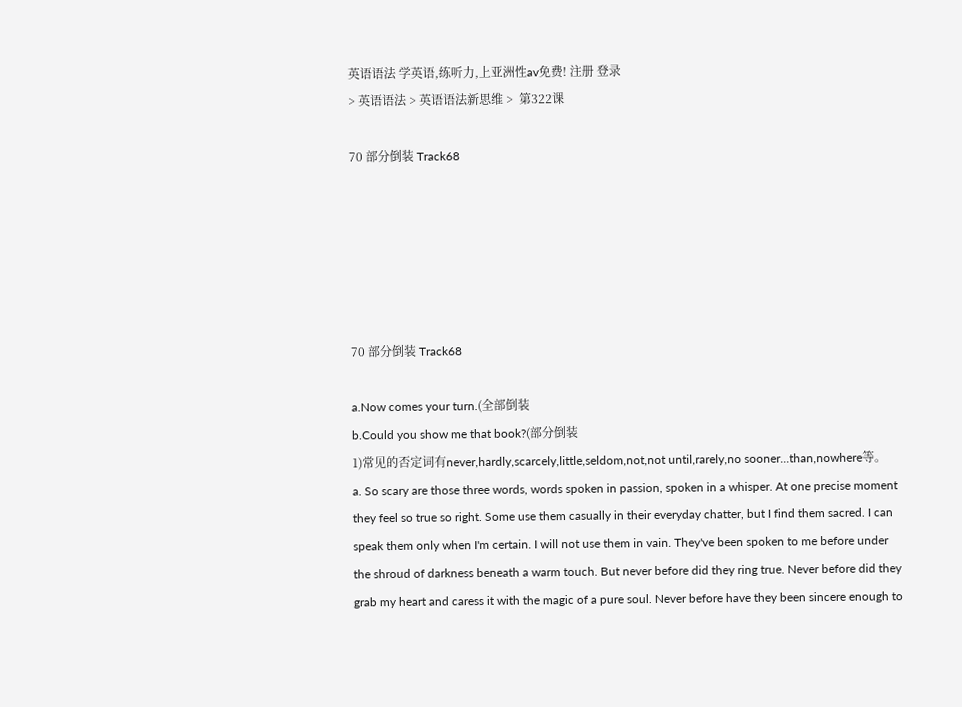英语语法 学英语,练听力,上亚洲性av免费! 注册 登录
> 英语语法 > 英语语法新思维 >  第322课

70 部分倒装 Track68






70 部分倒装 Track68

a.Now comes your turn.(全部倒装
b.Could you show me that book?(部分倒装
1)常见的否定词有never,hardly,scarcely,little,seldom,not,not until,rarely,no sooner...than,nowhere等。
a. So scary are those three words, words spoken in passion, spoken in a whisper. At one precise moment they feel so true so right. Some use them casually in their everyday chatter, but I find them sacred. I can speak them only when I'm certain. I will not use them in vain. They've been spoken to me before under the shroud of darkness beneath a warm touch. But never before did they ring true. Never before did they grab my heart and caress it with the magic of a pure soul. Never before have they been sincere enough to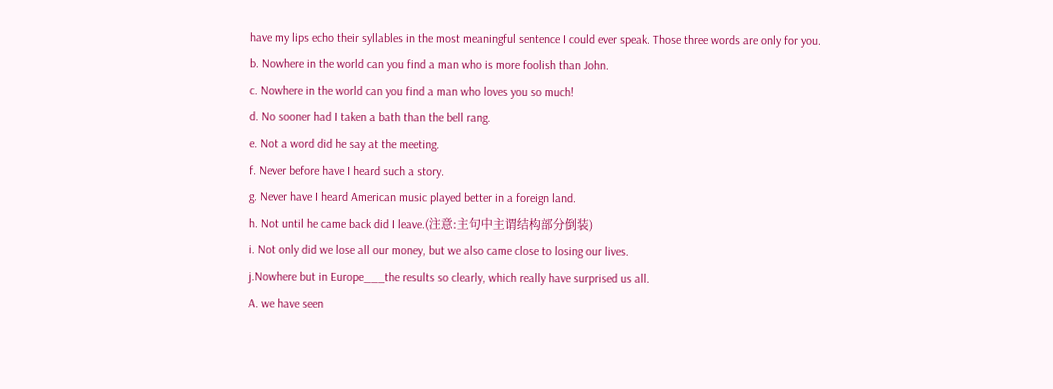have my lips echo their syllables in the most meaningful sentence I could ever speak. Those three words are only for you.
b. Nowhere in the world can you find a man who is more foolish than John.
c. Nowhere in the world can you find a man who loves you so much!
d. No sooner had I taken a bath than the bell rang.
e. Not a word did he say at the meeting.
f. Never before have I heard such a story.
g. Never have I heard American music played better in a foreign land.
h. Not until he came back did I leave.(注意:主句中主谓结构部分倒装)
i. Not only did we lose all our money, but we also came close to losing our lives.
j.Nowhere but in Europe___the results so clearly, which really have surprised us all.
A. we have seen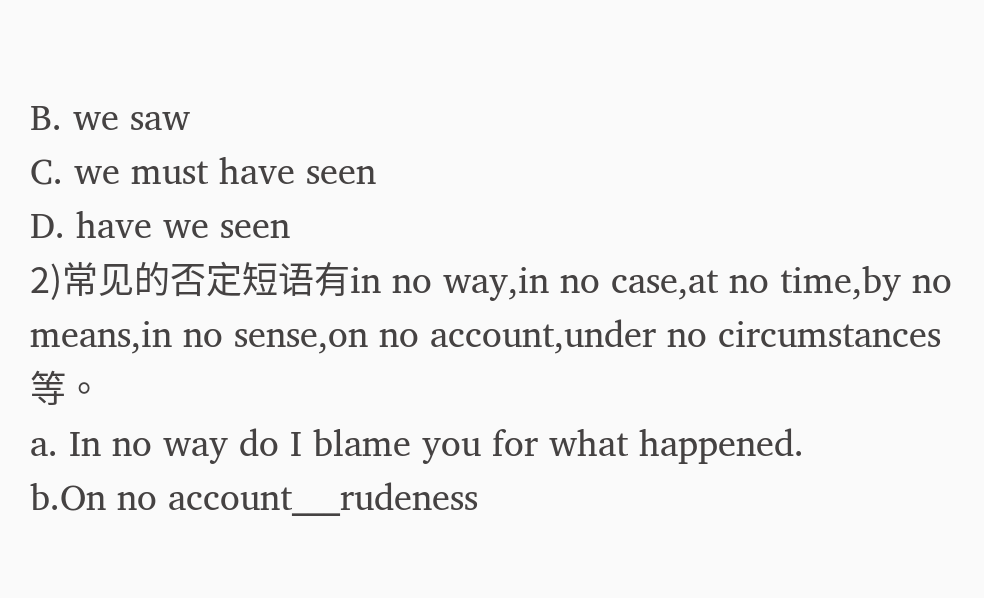B. we saw
C. we must have seen
D. have we seen
2)常见的否定短语有in no way,in no case,at no time,by no means,in no sense,on no account,under no circumstances等。
a. In no way do I blame you for what happened.
b.On no account___rudeness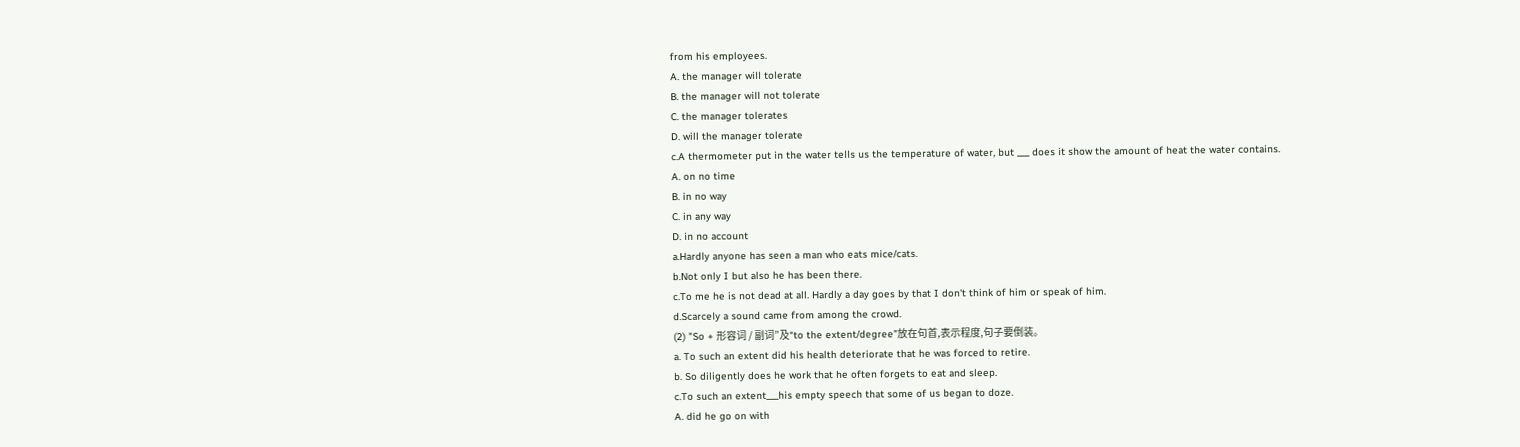from his employees.
A. the manager will tolerate
B. the manager will not tolerate
C. the manager tolerates
D. will the manager tolerate
c.A thermometer put in the water tells us the temperature of water, but ___ does it show the amount of heat the water contains.
A. on no time
B. in no way
C. in any way
D. in no account
a.Hardly anyone has seen a man who eats mice/cats.
b.Not only I but also he has been there.
c.To me he is not dead at all. Hardly a day goes by that I don't think of him or speak of him.
d.Scarcely a sound came from among the crowd.
(2) "So + 形容词 / 副词”及“to the extent/degree”放在句首,表示程度,句子要倒装。
a. To such an extent did his health deteriorate that he was forced to retire.
b. So diligently does he work that he often forgets to eat and sleep.
c.To such an extent___his empty speech that some of us began to doze.
A. did he go on with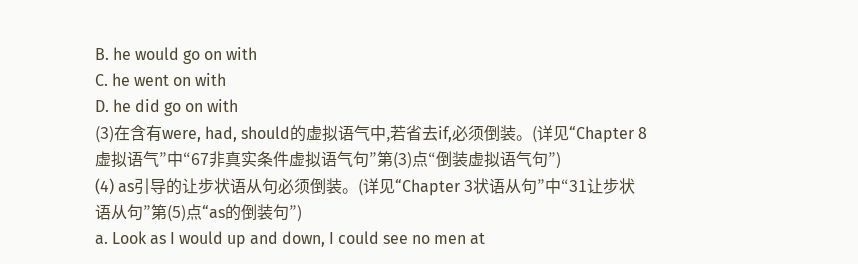B. he would go on with
C. he went on with
D. he did go on with
(3)在含有were, had, should的虚拟语气中,若省去if,必须倒装。(详见“Chapter 8虚拟语气”中“67非真实条件虚拟语气句”第(3)点“倒装虚拟语气句”)
(4) as引导的让步状语从句必须倒装。(详见“Chapter 3状语从句”中“31让步状语从句”第(5)点“as的倒装句”)
a. Look as I would up and down, I could see no men at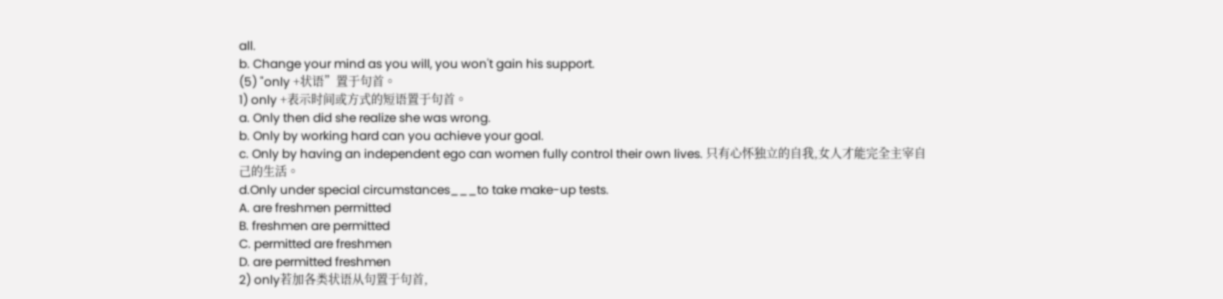all.
b. Change your mind as you will, you won't gain his support.
(5) "only +状语”置于句首。
1) only +表示时间或方式的短语置于句首。
a. Only then did she realize she was wrong.
b. Only by working hard can you achieve your goal.
c. Only by having an independent ego can women fully control their own lives. 只有心怀独立的自我,女人才能完全主宰自己的生活。
d.Only under special circumstances___to take make-up tests.
A. are freshmen permitted
B. freshmen are permitted
C. permitted are freshmen
D. are permitted freshmen
2) only若加各类状语从句置于句首,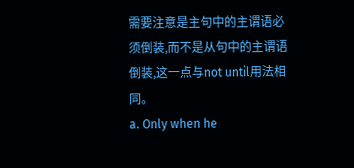需要注意是主句中的主谓语必须倒装,而不是从句中的主谓语倒装,这一点与not until用法相同。
a. Only when he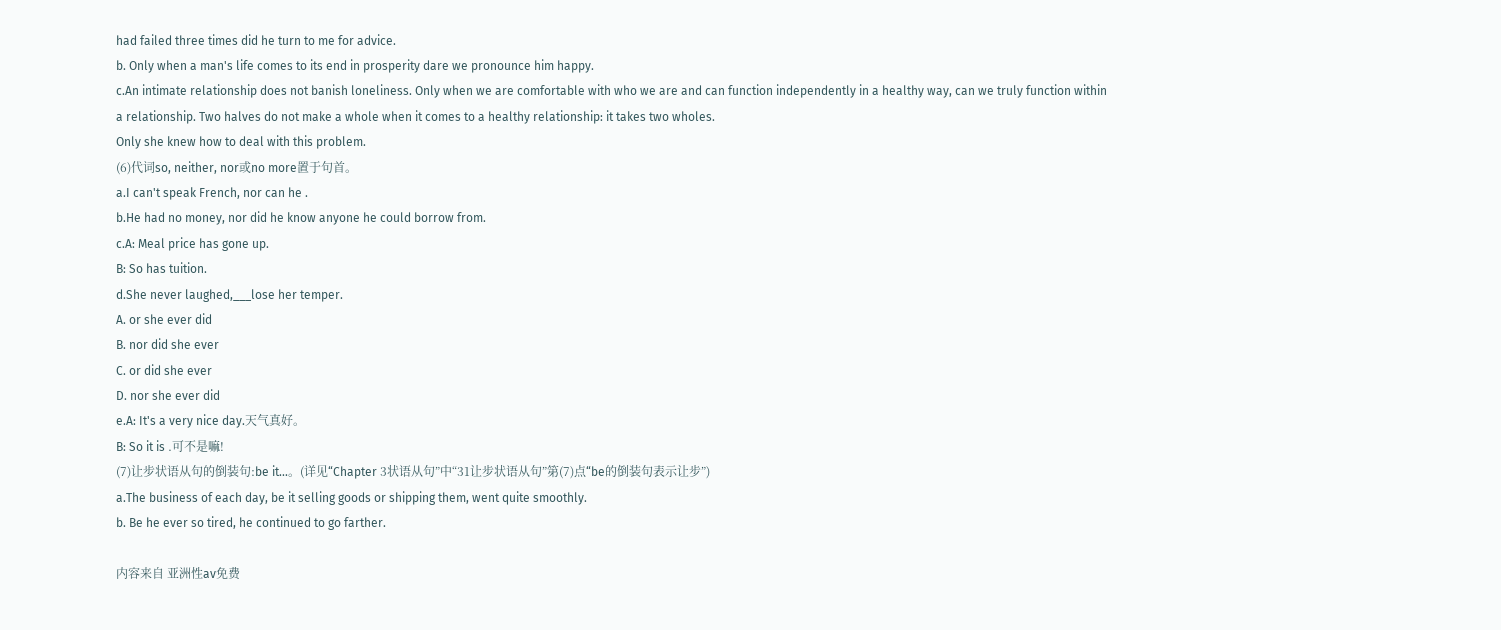had failed three times did he turn to me for advice.
b. Only when a man's life comes to its end in prosperity dare we pronounce him happy.
c.An intimate relationship does not banish loneliness. Only when we are comfortable with who we are and can function independently in a healthy way, can we truly function within a relationship. Two halves do not make a whole when it comes to a healthy relationship: it takes two wholes.
Only she knew how to deal with this problem.
(6)代词so, neither, nor或no more置于句首。
a.I can't speak French, nor can he .
b.He had no money, nor did he know anyone he could borrow from.
c.A: Meal price has gone up.
B: So has tuition.
d.She never laughed,___lose her temper.
A. or she ever did
B. nor did she ever
C. or did she ever
D. nor she ever did
e.A: It's a very nice day.天气真好。
B: So it is .可不是嘛!
(7)让步状语从句的倒装句:be it...。(详见“Chapter 3状语从句”中“31让步状语从句”第(7)点“be的倒装句表示让步”)
a.The business of each day, be it selling goods or shipping them, went quite smoothly.
b. Be he ever so tired, he continued to go farther.

内容来自 亚洲性av免费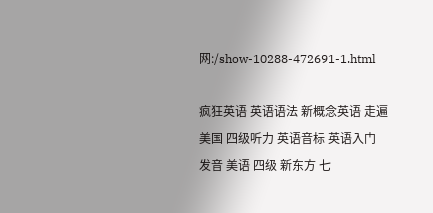网:/show-10288-472691-1.html

疯狂英语 英语语法 新概念英语 走遍美国 四级听力 英语音标 英语入门 发音 美语 四级 新东方 七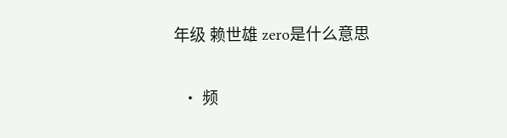年级 赖世雄 zero是什么意思

  • 频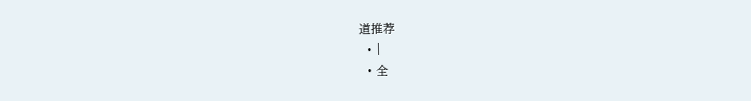道推荐
  • |
  • 全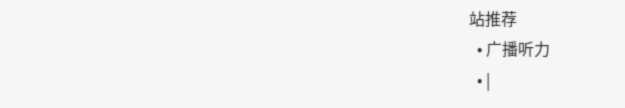站推荐
  • 广播听力
  • |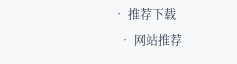• 推荐下载
  • 网站推荐